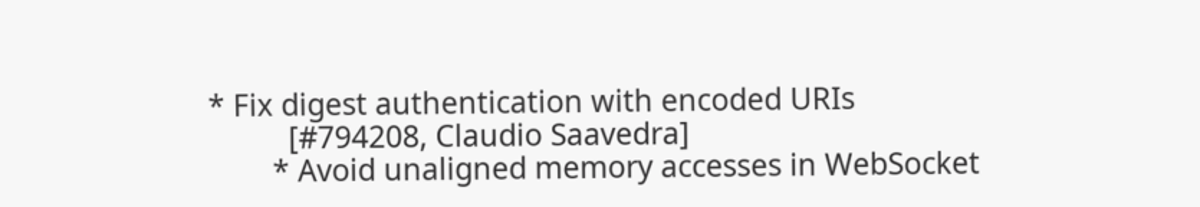* Fix digest authentication with encoded URIs
          [#794208, Claudio Saavedra]
        * Avoid unaligned memory accesses in WebSocket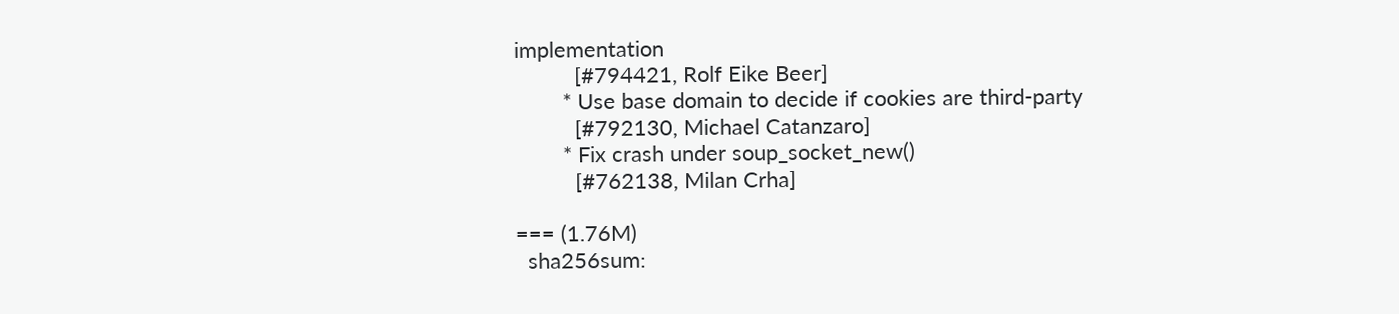implementation
          [#794421, Rolf Eike Beer]
        * Use base domain to decide if cookies are third-party
          [#792130, Michael Catanzaro]
        * Fix crash under soup_socket_new()
          [#762138, Milan Crha]

=== (1.76M)
  sha256sum: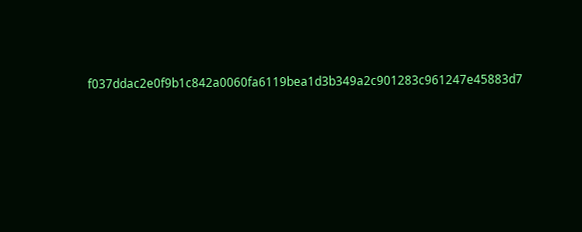f037ddac2e0f9b1c842a0060fa6119bea1d3b349a2c901283c961247e45883d7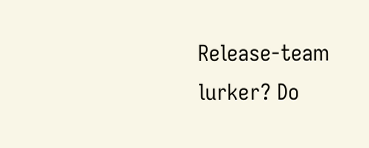Release-team lurker? Do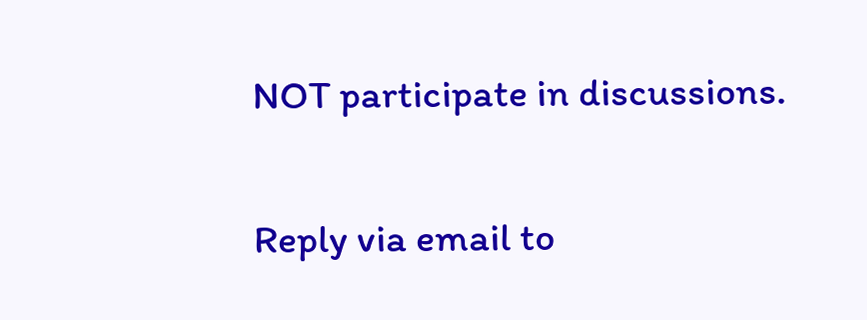NOT participate in discussions.

Reply via email to